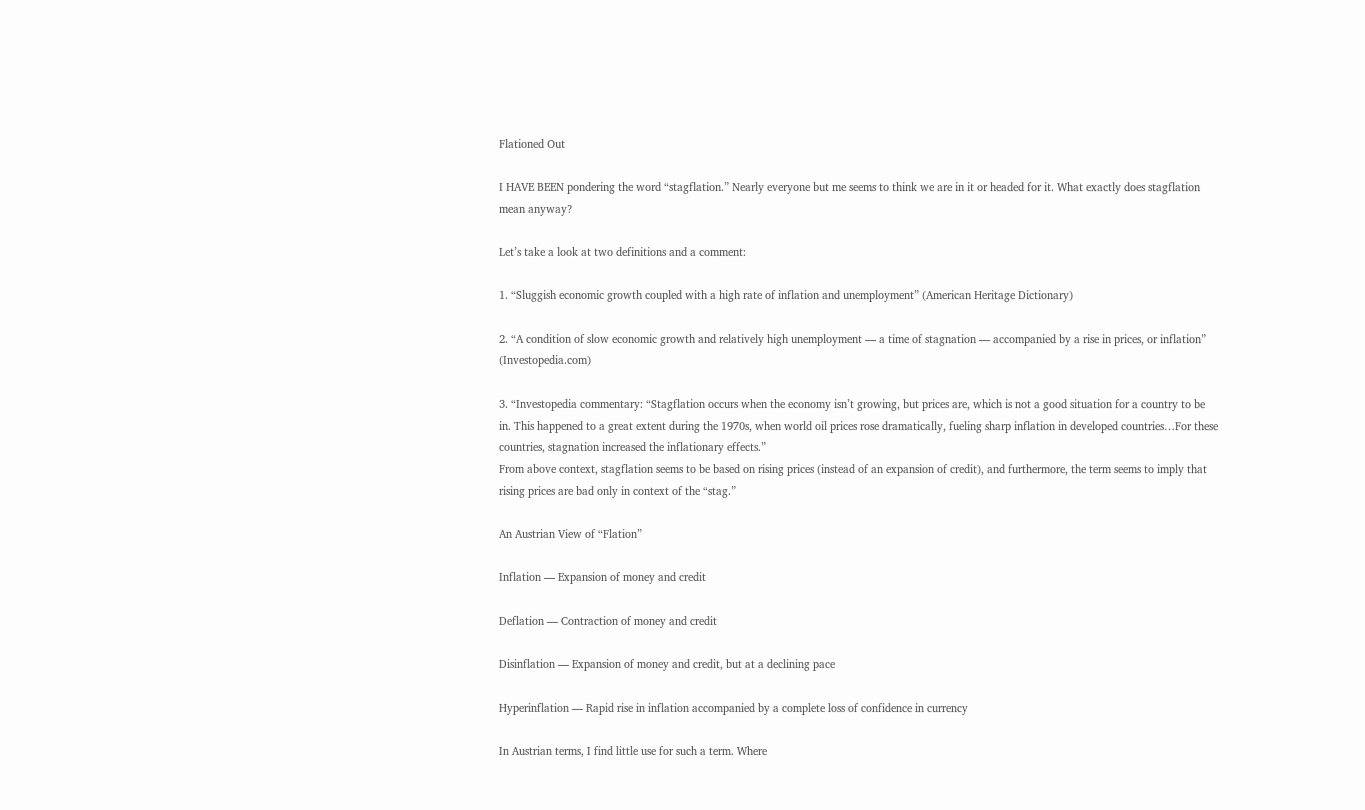Flationed Out

I HAVE BEEN pondering the word “stagflation.” Nearly everyone but me seems to think we are in it or headed for it. What exactly does stagflation mean anyway?

Let’s take a look at two definitions and a comment:

1. “Sluggish economic growth coupled with a high rate of inflation and unemployment” (American Heritage Dictionary)

2. “A condition of slow economic growth and relatively high unemployment — a time of stagnation — accompanied by a rise in prices, or inflation” (Investopedia.com)

3. “Investopedia commentary: “Stagflation occurs when the economy isn’t growing, but prices are, which is not a good situation for a country to be in. This happened to a great extent during the 1970s, when world oil prices rose dramatically, fueling sharp inflation in developed countries…For these countries, stagnation increased the inflationary effects.”
From above context, stagflation seems to be based on rising prices (instead of an expansion of credit), and furthermore, the term seems to imply that rising prices are bad only in context of the “stag.”

An Austrian View of “Flation”

Inflation — Expansion of money and credit

Deflation — Contraction of money and credit

Disinflation — Expansion of money and credit, but at a declining pace

Hyperinflation — Rapid rise in inflation accompanied by a complete loss of confidence in currency

In Austrian terms, I find little use for such a term. Where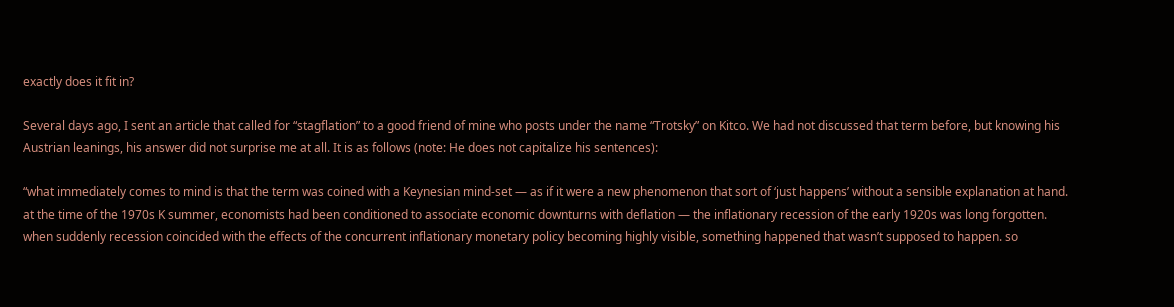exactly does it fit in?

Several days ago, I sent an article that called for “stagflation” to a good friend of mine who posts under the name “Trotsky” on Kitco. We had not discussed that term before, but knowing his Austrian leanings, his answer did not surprise me at all. It is as follows (note: He does not capitalize his sentences):

“what immediately comes to mind is that the term was coined with a Keynesian mind-set — as if it were a new phenomenon that sort of ‘just happens’ without a sensible explanation at hand. at the time of the 1970s K summer, economists had been conditioned to associate economic downturns with deflation — the inflationary recession of the early 1920s was long forgotten. when suddenly recession coincided with the effects of the concurrent inflationary monetary policy becoming highly visible, something happened that wasn’t supposed to happen. so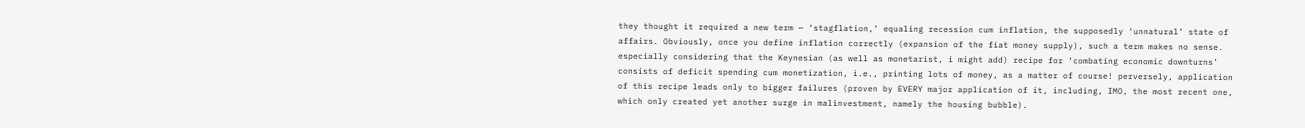they thought it required a new term — ‘stagflation,’ equaling recession cum inflation, the supposedly ‘unnatural’ state of affairs. Obviously, once you define inflation correctly (expansion of the fiat money supply), such a term makes no sense. especially considering that the Keynesian (as well as monetarist, i might add) recipe for ‘combating economic downturns’ consists of deficit spending cum monetization, i.e., printing lots of money, as a matter of course! perversely, application of this recipe leads only to bigger failures (proven by EVERY major application of it, including, IMO, the most recent one, which only created yet another surge in malinvestment, namely the housing bubble).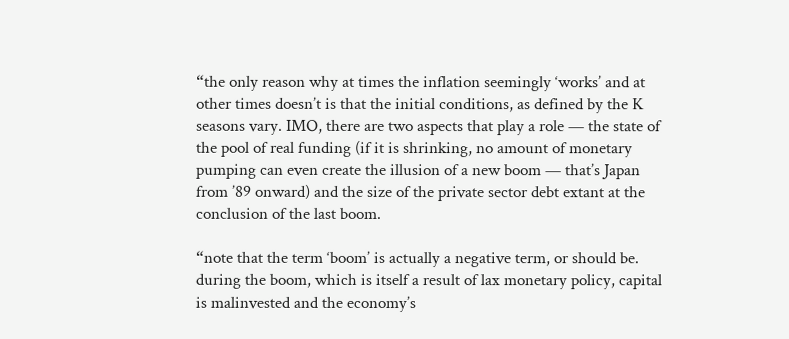“the only reason why at times the inflation seemingly ‘works’ and at other times doesn’t is that the initial conditions, as defined by the K seasons vary. IMO, there are two aspects that play a role — the state of the pool of real funding (if it is shrinking, no amount of monetary pumping can even create the illusion of a new boom — that’s Japan from ’89 onward) and the size of the private sector debt extant at the conclusion of the last boom.

“note that the term ‘boom’ is actually a negative term, or should be. during the boom, which is itself a result of lax monetary policy, capital is malinvested and the economy’s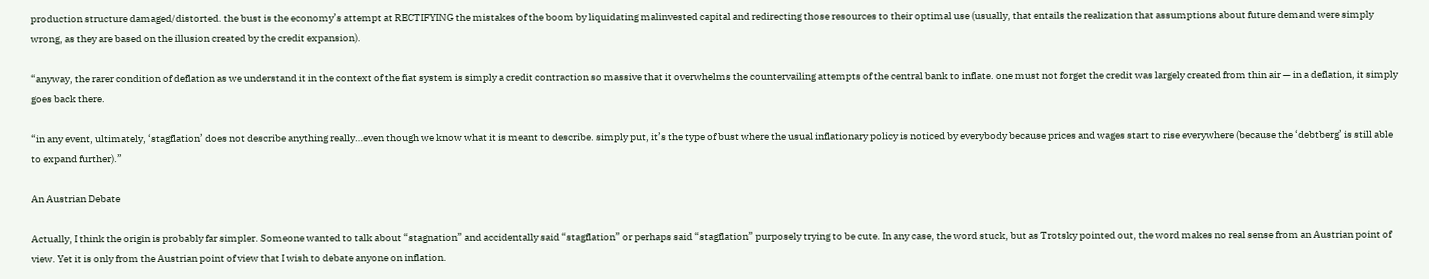production structure damaged/distorted. the bust is the economy’s attempt at RECTIFYING the mistakes of the boom by liquidating malinvested capital and redirecting those resources to their optimal use (usually, that entails the realization that assumptions about future demand were simply wrong, as they are based on the illusion created by the credit expansion).

“anyway, the rarer condition of deflation as we understand it in the context of the fiat system is simply a credit contraction so massive that it overwhelms the countervailing attempts of the central bank to inflate. one must not forget the credit was largely created from thin air — in a deflation, it simply goes back there.

“in any event, ultimately, ‘stagflation’ does not describe anything really…even though we know what it is meant to describe. simply put, it’s the type of bust where the usual inflationary policy is noticed by everybody because prices and wages start to rise everywhere (because the ‘debtberg’ is still able to expand further).”

An Austrian Debate

Actually, I think the origin is probably far simpler. Someone wanted to talk about “stagnation” and accidentally said “stagflation” or perhaps said “stagflation” purposely trying to be cute. In any case, the word stuck, but as Trotsky pointed out, the word makes no real sense from an Austrian point of view. Yet it is only from the Austrian point of view that I wish to debate anyone on inflation.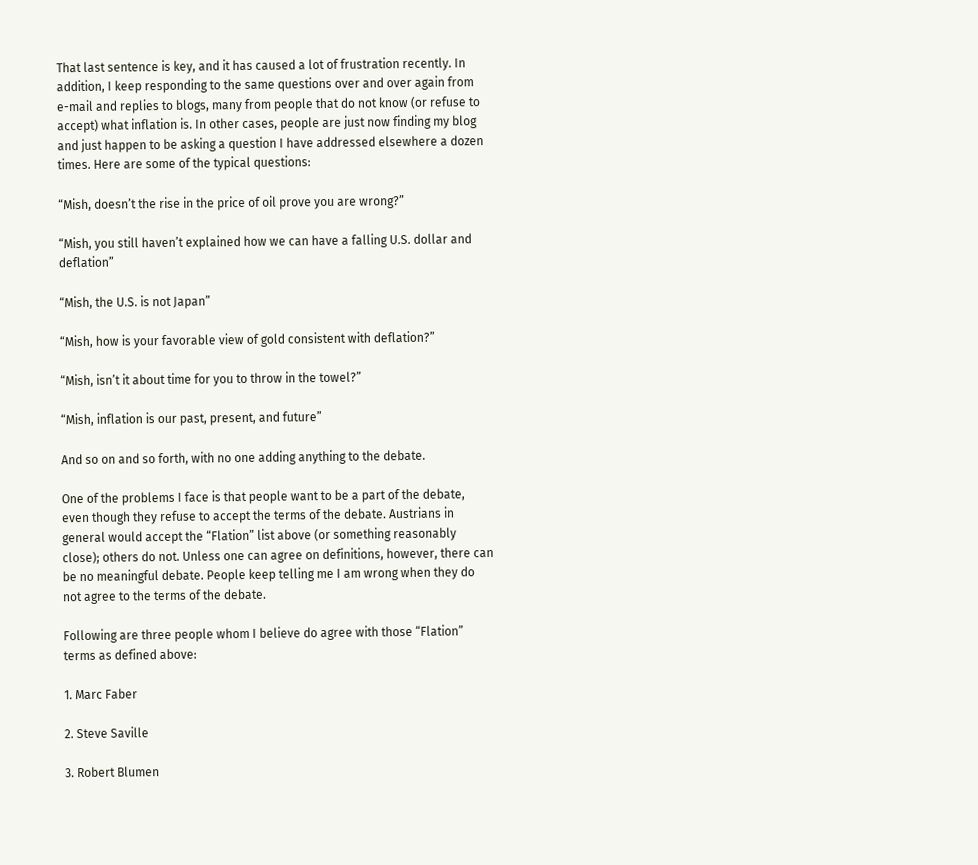That last sentence is key, and it has caused a lot of frustration recently. In addition, I keep responding to the same questions over and over again from e-mail and replies to blogs, many from people that do not know (or refuse to accept) what inflation is. In other cases, people are just now finding my blog and just happen to be asking a question I have addressed elsewhere a dozen times. Here are some of the typical questions:

“Mish, doesn’t the rise in the price of oil prove you are wrong?”

“Mish, you still haven’t explained how we can have a falling U.S. dollar and deflation”

“Mish, the U.S. is not Japan”

“Mish, how is your favorable view of gold consistent with deflation?”

“Mish, isn’t it about time for you to throw in the towel?”

“Mish, inflation is our past, present, and future”

And so on and so forth, with no one adding anything to the debate.

One of the problems I face is that people want to be a part of the debate, even though they refuse to accept the terms of the debate. Austrians in general would accept the “Flation” list above (or something reasonably close); others do not. Unless one can agree on definitions, however, there can be no meaningful debate. People keep telling me I am wrong when they do not agree to the terms of the debate.

Following are three people whom I believe do agree with those “Flation” terms as defined above:

1. Marc Faber

2. Steve Saville

3. Robert Blumen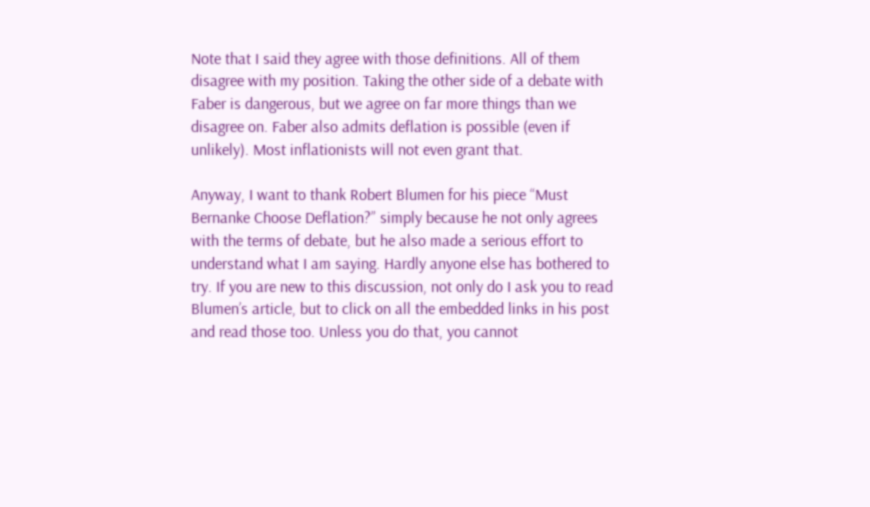Note that I said they agree with those definitions. All of them disagree with my position. Taking the other side of a debate with Faber is dangerous, but we agree on far more things than we disagree on. Faber also admits deflation is possible (even if unlikely). Most inflationists will not even grant that.

Anyway, I want to thank Robert Blumen for his piece “Must Bernanke Choose Deflation?” simply because he not only agrees with the terms of debate, but he also made a serious effort to understand what I am saying. Hardly anyone else has bothered to try. If you are new to this discussion, not only do I ask you to read Blumen’s article, but to click on all the embedded links in his post and read those too. Unless you do that, you cannot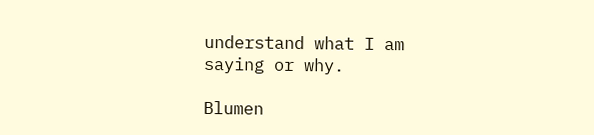understand what I am saying or why.

Blumen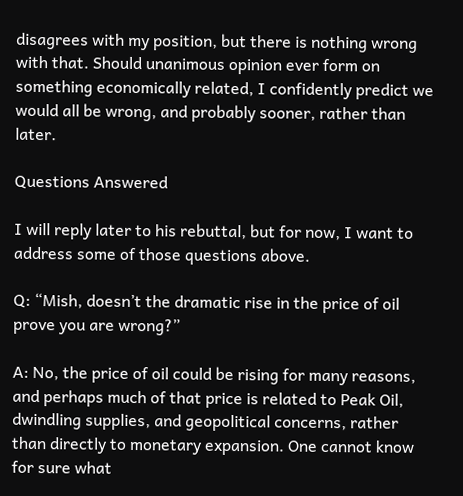disagrees with my position, but there is nothing wrong with that. Should unanimous opinion ever form on something economically related, I confidently predict we would all be wrong, and probably sooner, rather than later.

Questions Answered

I will reply later to his rebuttal, but for now, I want to address some of those questions above.

Q: “Mish, doesn’t the dramatic rise in the price of oil prove you are wrong?”

A: No, the price of oil could be rising for many reasons, and perhaps much of that price is related to Peak Oil, dwindling supplies, and geopolitical concerns, rather than directly to monetary expansion. One cannot know for sure what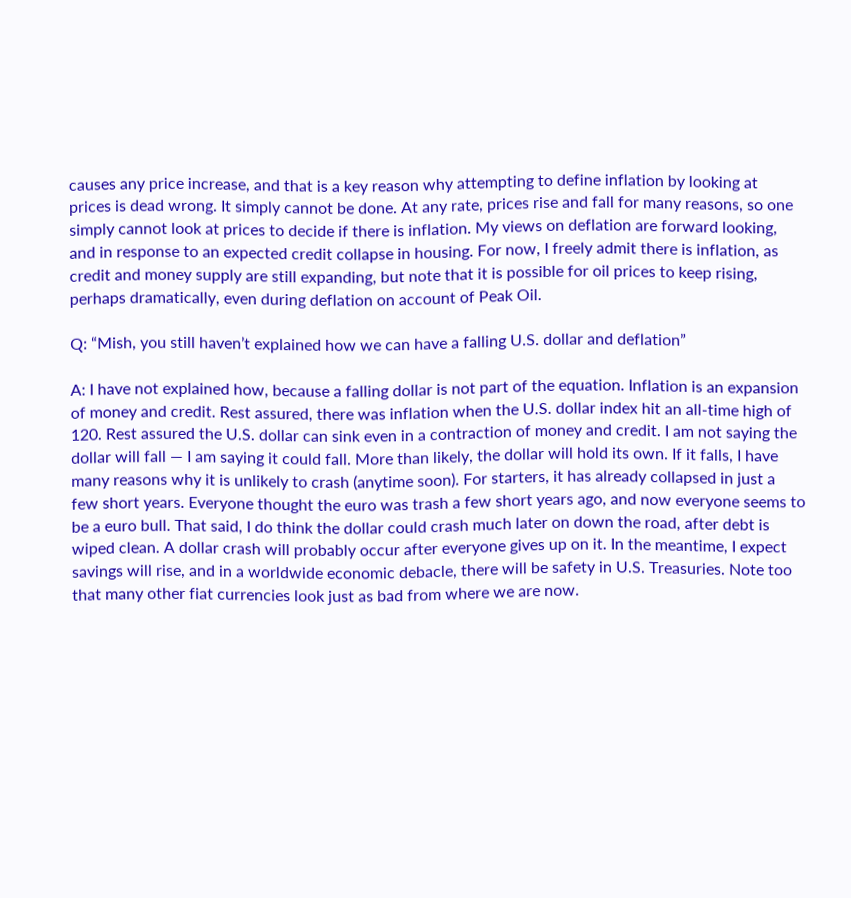causes any price increase, and that is a key reason why attempting to define inflation by looking at prices is dead wrong. It simply cannot be done. At any rate, prices rise and fall for many reasons, so one simply cannot look at prices to decide if there is inflation. My views on deflation are forward looking, and in response to an expected credit collapse in housing. For now, I freely admit there is inflation, as credit and money supply are still expanding, but note that it is possible for oil prices to keep rising, perhaps dramatically, even during deflation on account of Peak Oil.

Q: “Mish, you still haven’t explained how we can have a falling U.S. dollar and deflation”

A: I have not explained how, because a falling dollar is not part of the equation. Inflation is an expansion of money and credit. Rest assured, there was inflation when the U.S. dollar index hit an all-time high of 120. Rest assured the U.S. dollar can sink even in a contraction of money and credit. I am not saying the dollar will fall — I am saying it could fall. More than likely, the dollar will hold its own. If it falls, I have many reasons why it is unlikely to crash (anytime soon). For starters, it has already collapsed in just a few short years. Everyone thought the euro was trash a few short years ago, and now everyone seems to be a euro bull. That said, I do think the dollar could crash much later on down the road, after debt is wiped clean. A dollar crash will probably occur after everyone gives up on it. In the meantime, I expect savings will rise, and in a worldwide economic debacle, there will be safety in U.S. Treasuries. Note too that many other fiat currencies look just as bad from where we are now.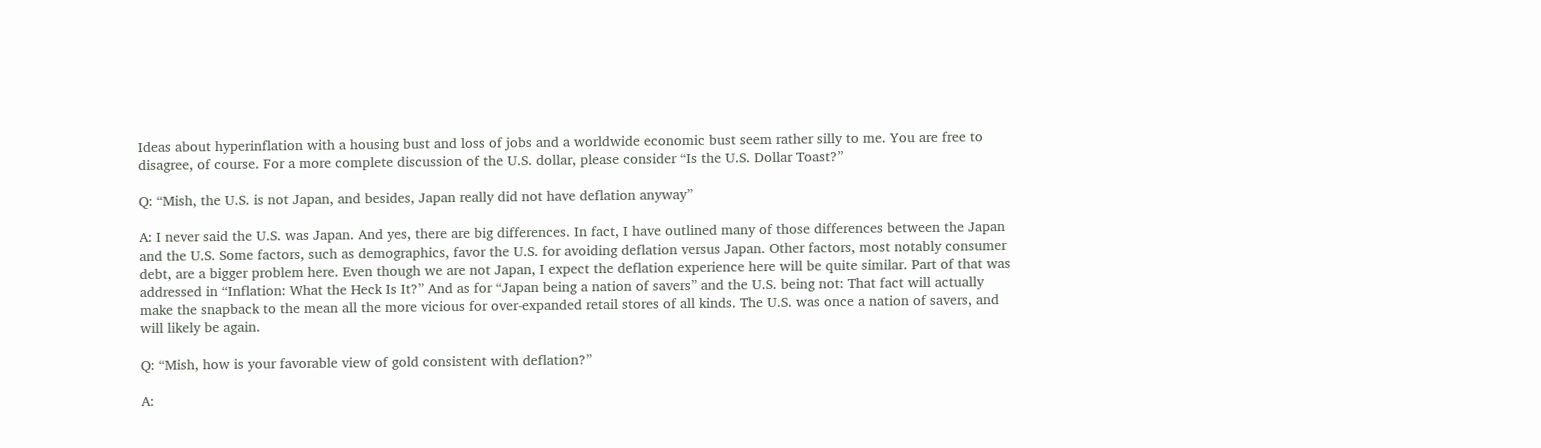Ideas about hyperinflation with a housing bust and loss of jobs and a worldwide economic bust seem rather silly to me. You are free to disagree, of course. For a more complete discussion of the U.S. dollar, please consider “Is the U.S. Dollar Toast?”

Q: “Mish, the U.S. is not Japan, and besides, Japan really did not have deflation anyway”

A: I never said the U.S. was Japan. And yes, there are big differences. In fact, I have outlined many of those differences between the Japan and the U.S. Some factors, such as demographics, favor the U.S. for avoiding deflation versus Japan. Other factors, most notably consumer debt, are a bigger problem here. Even though we are not Japan, I expect the deflation experience here will be quite similar. Part of that was addressed in “Inflation: What the Heck Is It?” And as for “Japan being a nation of savers” and the U.S. being not: That fact will actually make the snapback to the mean all the more vicious for over-expanded retail stores of all kinds. The U.S. was once a nation of savers, and will likely be again.

Q: “Mish, how is your favorable view of gold consistent with deflation?”

A: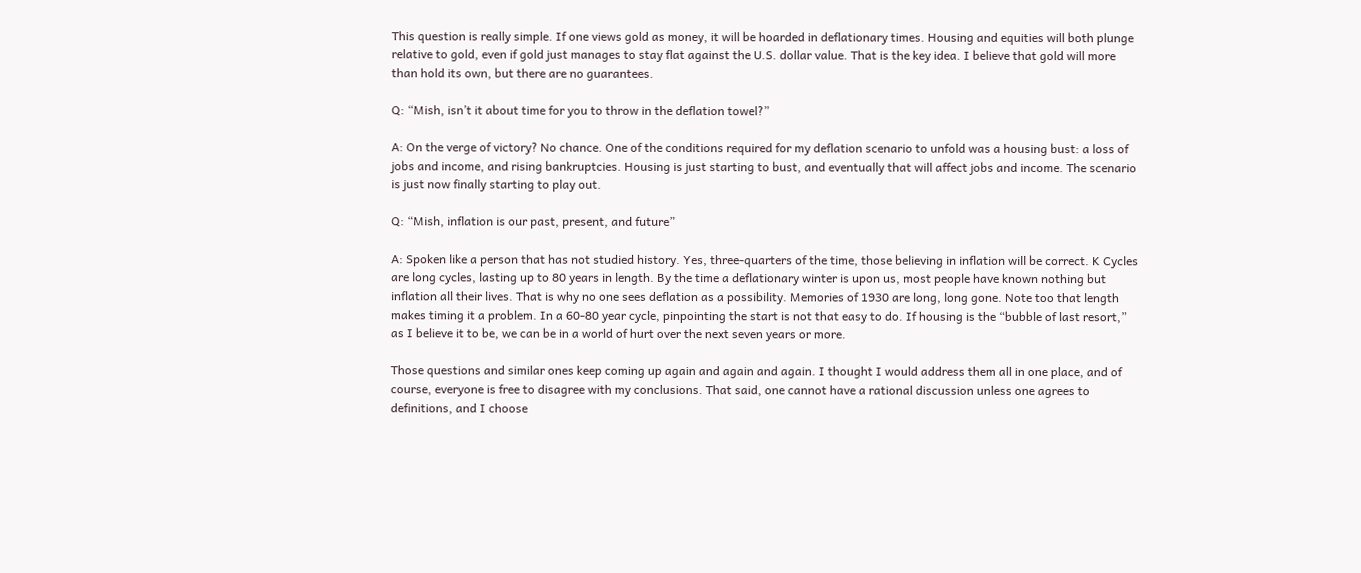This question is really simple. If one views gold as money, it will be hoarded in deflationary times. Housing and equities will both plunge relative to gold, even if gold just manages to stay flat against the U.S. dollar value. That is the key idea. I believe that gold will more than hold its own, but there are no guarantees.

Q: “Mish, isn’t it about time for you to throw in the deflation towel?”

A: On the verge of victory? No chance. One of the conditions required for my deflation scenario to unfold was a housing bust: a loss of jobs and income, and rising bankruptcies. Housing is just starting to bust, and eventually that will affect jobs and income. The scenario is just now finally starting to play out.

Q: “Mish, inflation is our past, present, and future”

A: Spoken like a person that has not studied history. Yes, three-quarters of the time, those believing in inflation will be correct. K Cycles are long cycles, lasting up to 80 years in length. By the time a deflationary winter is upon us, most people have known nothing but inflation all their lives. That is why no one sees deflation as a possibility. Memories of 1930 are long, long gone. Note too that length makes timing it a problem. In a 60-80 year cycle, pinpointing the start is not that easy to do. If housing is the “bubble of last resort,” as I believe it to be, we can be in a world of hurt over the next seven years or more.

Those questions and similar ones keep coming up again and again and again. I thought I would address them all in one place, and of course, everyone is free to disagree with my conclusions. That said, one cannot have a rational discussion unless one agrees to definitions, and I choose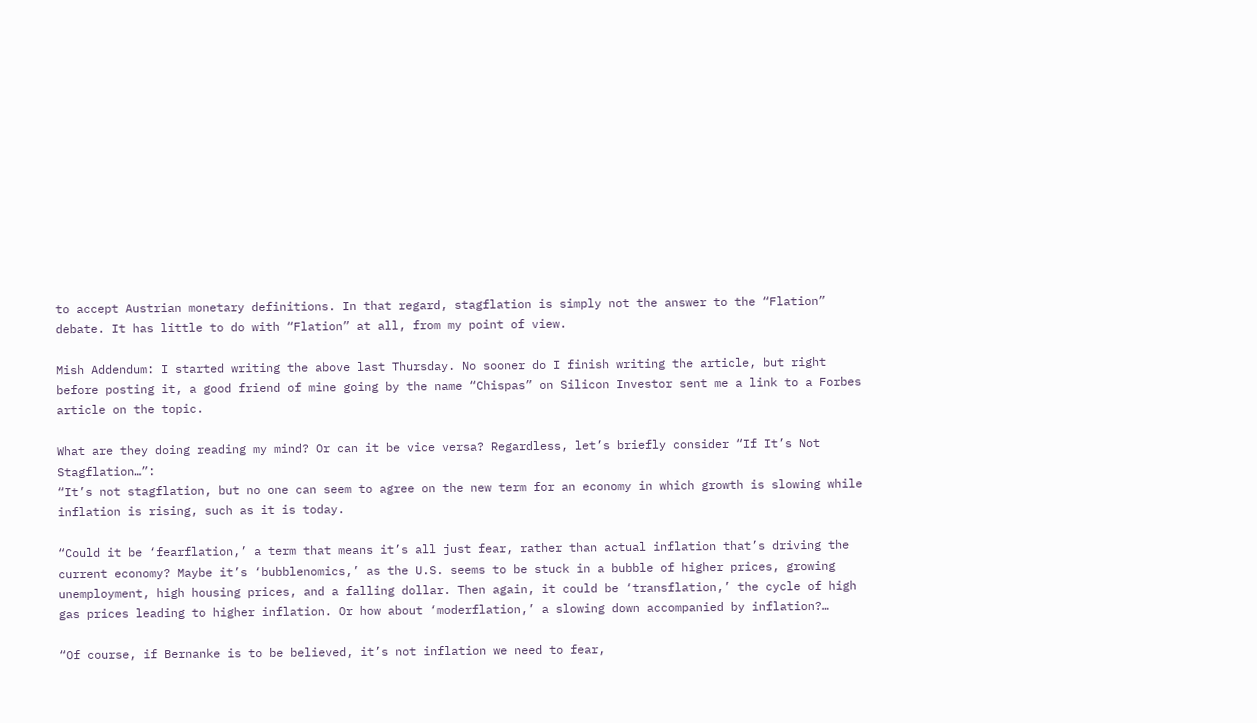to accept Austrian monetary definitions. In that regard, stagflation is simply not the answer to the “Flation” debate. It has little to do with “Flation” at all, from my point of view.

Mish Addendum: I started writing the above last Thursday. No sooner do I finish writing the article, but right before posting it, a good friend of mine going by the name “Chispas” on Silicon Investor sent me a link to a Forbes article on the topic.

What are they doing reading my mind? Or can it be vice versa? Regardless, let’s briefly consider “If It’s Not Stagflation…”:
“It’s not stagflation, but no one can seem to agree on the new term for an economy in which growth is slowing while inflation is rising, such as it is today.

“Could it be ‘fearflation,’ a term that means it’s all just fear, rather than actual inflation that’s driving the current economy? Maybe it’s ‘bubblenomics,’ as the U.S. seems to be stuck in a bubble of higher prices, growing unemployment, high housing prices, and a falling dollar. Then again, it could be ‘transflation,’ the cycle of high gas prices leading to higher inflation. Or how about ‘moderflation,’ a slowing down accompanied by inflation?…

“Of course, if Bernanke is to be believed, it’s not inflation we need to fear,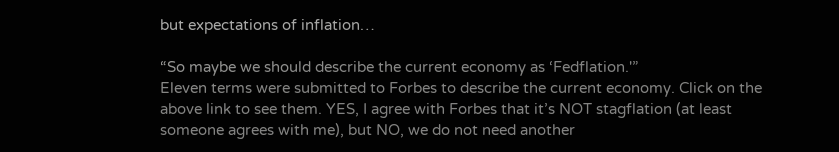but expectations of inflation…

“So maybe we should describe the current economy as ‘Fedflation.'”
Eleven terms were submitted to Forbes to describe the current economy. Click on the above link to see them. YES, I agree with Forbes that it’s NOT stagflation (at least someone agrees with me), but NO, we do not need another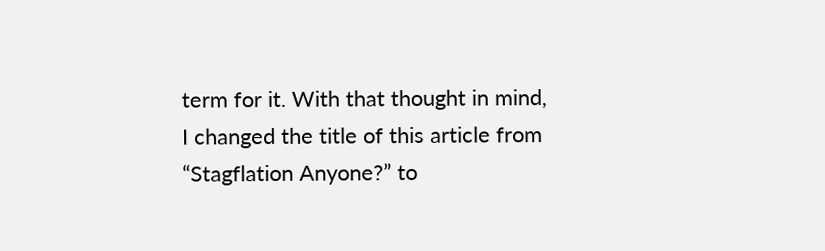term for it. With that thought in mind, I changed the title of this article from “Stagflation Anyone?” to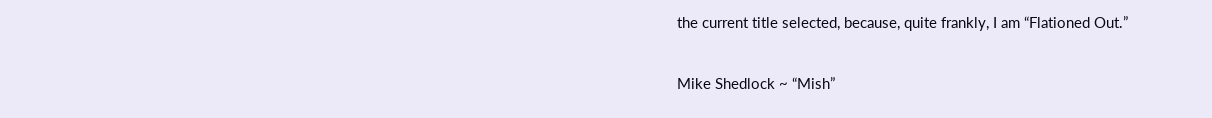the current title selected, because, quite frankly, I am “Flationed Out.”

Mike Shedlock ~ “Mish”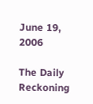June 19, 2006

The Daily Reckoning